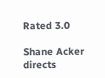Rated 3.0

Shane Acker directs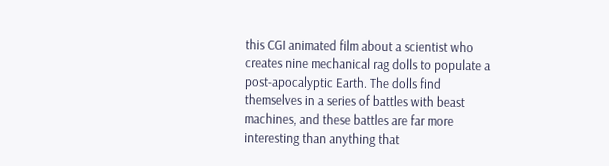this CGI animated film about a scientist who creates nine mechanical rag dolls to populate a post-apocalyptic Earth. The dolls find themselves in a series of battles with beast machines, and these battles are far more interesting than anything that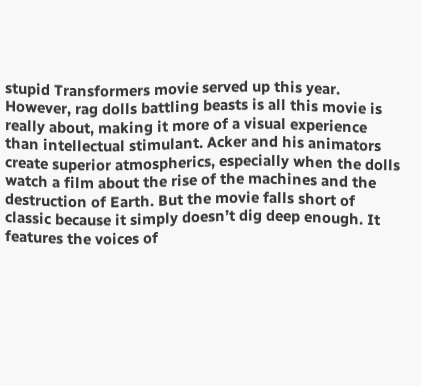stupid Transformers movie served up this year. However, rag dolls battling beasts is all this movie is really about, making it more of a visual experience than intellectual stimulant. Acker and his animators create superior atmospherics, especially when the dolls watch a film about the rise of the machines and the destruction of Earth. But the movie falls short of classic because it simply doesn’t dig deep enough. It features the voices of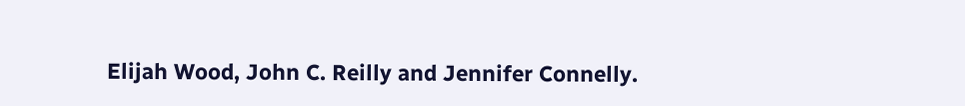Elijah Wood, John C. Reilly and Jennifer Connelly.